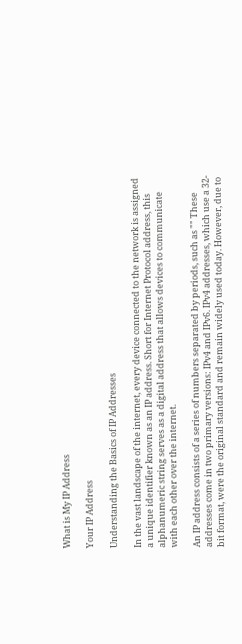What is My IP Address

Your IP Address

Understanding the Basics of IP Addresses

In the vast landscape of the internet, every device connected to the network is assigned a unique identifier known as an IP address. Short for Internet Protocol address, this alphanumeric string serves as a digital address that allows devices to communicate with each other over the internet.

An IP address consists of a series of numbers separated by periods, such as "" These addresses come in two primary versions: IPv4 and IPv6. IPv4 addresses, which use a 32-bit format, were the original standard and remain widely used today. However, due to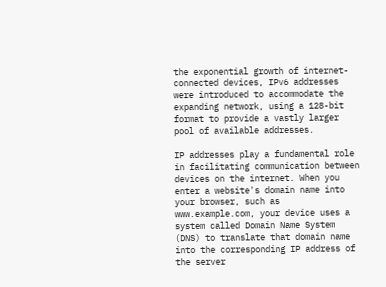the exponential growth of internet-connected devices, IPv6 addresses were introduced to accommodate the expanding network, using a 128-bit format to provide a vastly larger pool of available addresses.

IP addresses play a fundamental role in facilitating communication between devices on the internet. When you enter a website's domain name into your browser, such as www.example.com, your device uses a system called Domain Name System (DNS) to translate that domain name into the corresponding IP address of the server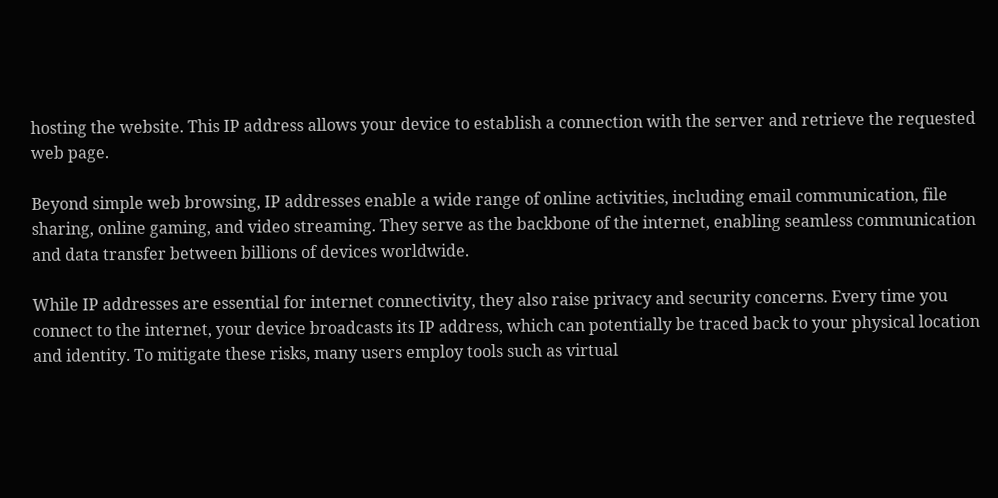hosting the website. This IP address allows your device to establish a connection with the server and retrieve the requested web page.

Beyond simple web browsing, IP addresses enable a wide range of online activities, including email communication, file sharing, online gaming, and video streaming. They serve as the backbone of the internet, enabling seamless communication and data transfer between billions of devices worldwide.

While IP addresses are essential for internet connectivity, they also raise privacy and security concerns. Every time you connect to the internet, your device broadcasts its IP address, which can potentially be traced back to your physical location and identity. To mitigate these risks, many users employ tools such as virtual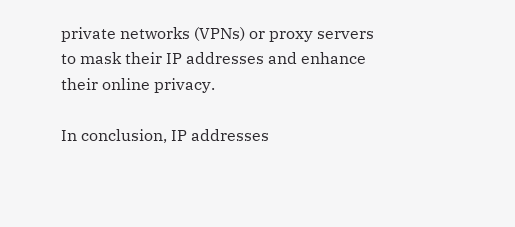private networks (VPNs) or proxy servers to mask their IP addresses and enhance their online privacy.

In conclusion, IP addresses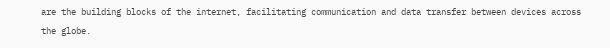are the building blocks of the internet, facilitating communication and data transfer between devices across the globe.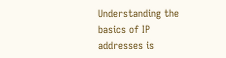Understanding the basics of IP addresses is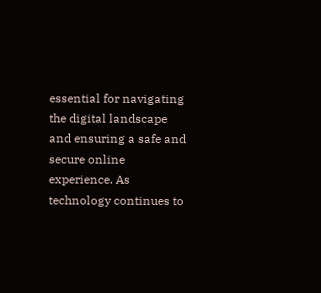essential for navigating the digital landscape and ensuring a safe and secure online experience. As technology continues to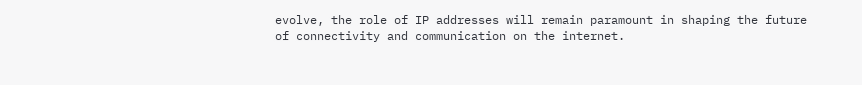evolve, the role of IP addresses will remain paramount in shaping the future of connectivity and communication on the internet.